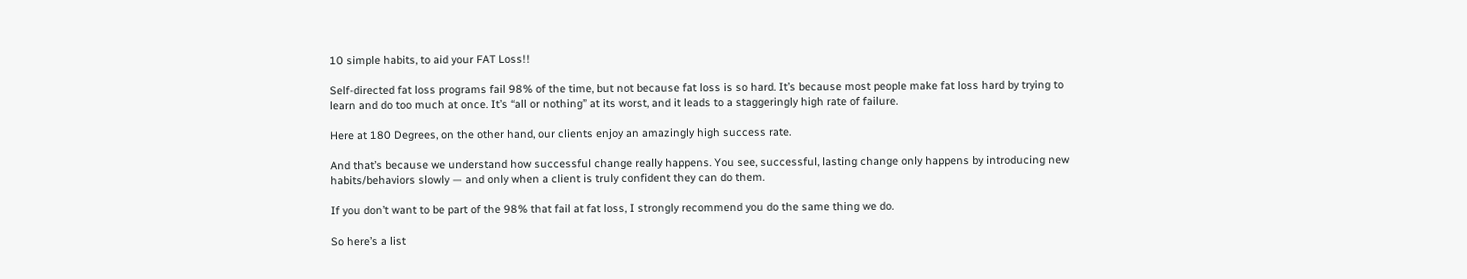10 simple habits, to aid your FAT Loss!!

Self-directed fat loss programs fail 98% of the time, but not because fat loss is so hard. It’s because most people make fat loss hard by trying to learn and do too much at once. It’s “all or nothing” at its worst, and it leads to a staggeringly high rate of failure.

Here at 180 Degrees, on the other hand, our clients enjoy an amazingly high success rate.

And that’s because we understand how successful change really happens. You see, successful, lasting change only happens by introducing new habits/behaviors slowly — and only when a client is truly confident they can do them.

If you don’t want to be part of the 98% that fail at fat loss, I strongly recommend you do the same thing we do.

So here’s a list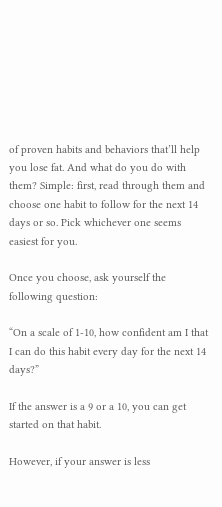of proven habits and behaviors that’ll help you lose fat. And what do you do with them? Simple: first, read through them and choose one habit to follow for the next 14 days or so. Pick whichever one seems easiest for you.

Once you choose, ask yourself the following question:

“On a scale of 1-10, how confident am I that I can do this habit every day for the next 14 days?”

If the answer is a 9 or a 10, you can get started on that habit.

However, if your answer is less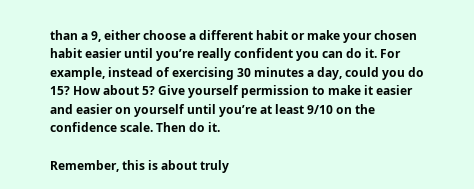than a 9, either choose a different habit or make your chosen habit easier until you’re really confident you can do it. For example, instead of exercising 30 minutes a day, could you do 15? How about 5? Give yourself permission to make it easier and easier on yourself until you’re at least 9/10 on the confidence scale. Then do it.

Remember, this is about truly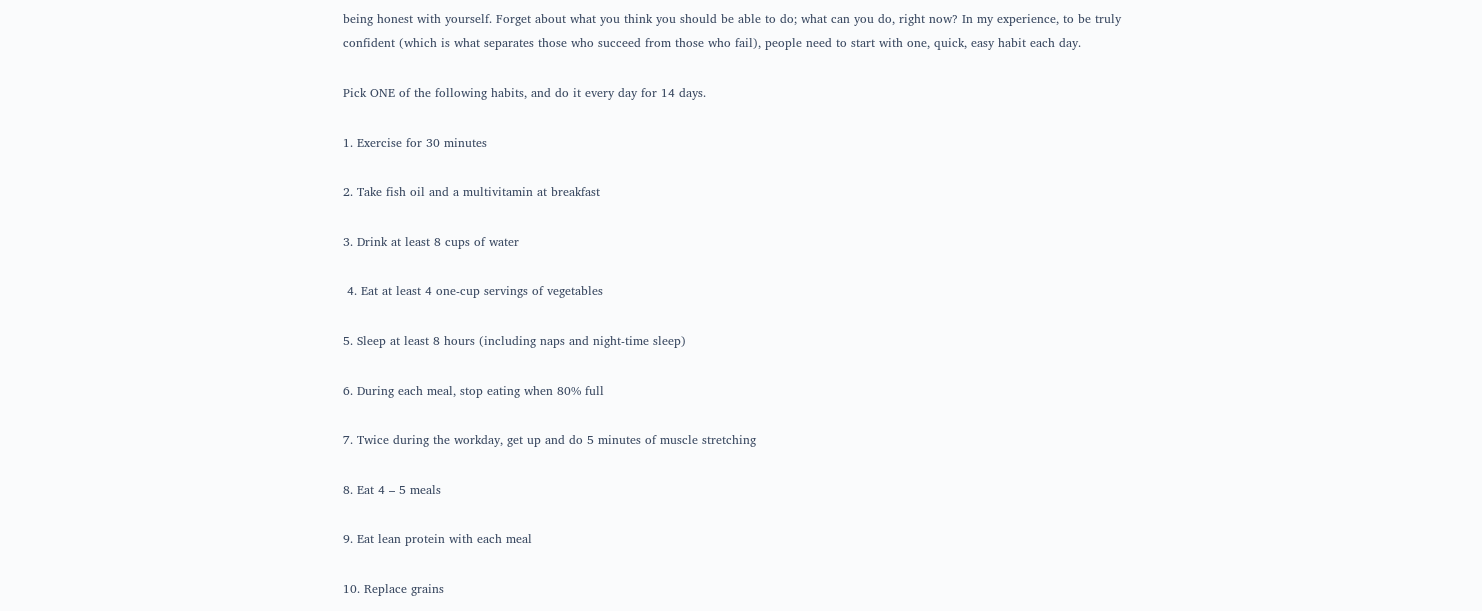being honest with yourself. Forget about what you think you should be able to do; what can you do, right now? In my experience, to be truly confident (which is what separates those who succeed from those who fail), people need to start with one, quick, easy habit each day.

Pick ONE of the following habits, and do it every day for 14 days.

1. Exercise for 30 minutes

2. Take fish oil and a multivitamin at breakfast

3. Drink at least 8 cups of water

 4. Eat at least 4 one-cup servings of vegetables

5. Sleep at least 8 hours (including naps and night-time sleep)

6. During each meal, stop eating when 80% full

7. Twice during the workday, get up and do 5 minutes of muscle stretching

8. Eat 4 – 5 meals

9. Eat lean protein with each meal

10. Replace grains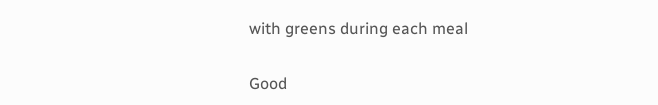with greens during each meal

Good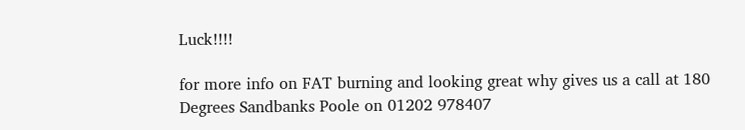Luck!!!!

for more info on FAT burning and looking great why gives us a call at 180 Degrees Sandbanks Poole on 01202 978407